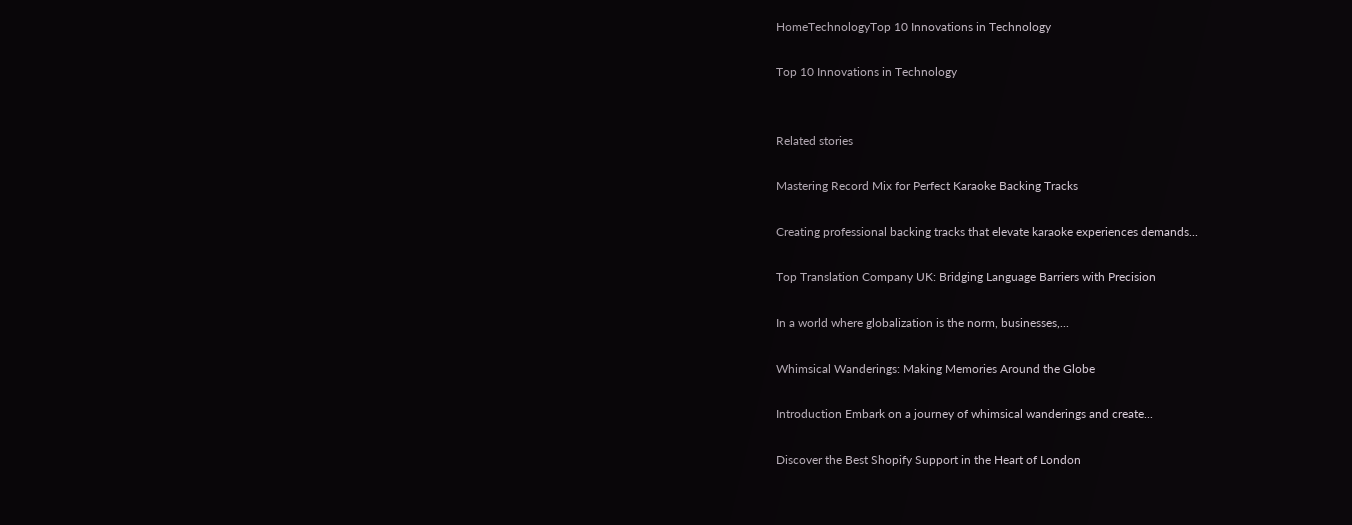HomeTechnologyTop 10 Innovations in Technology

Top 10 Innovations in Technology


Related stories

Mastering Record Mix for Perfect Karaoke Backing Tracks

Creating professional backing tracks that elevate karaoke experiences demands...

Top Translation Company UK: Bridging Language Barriers with Precision

In a world where globalization is the norm, businesses,...

Whimsical Wanderings: Making Memories Around the Globe

Introduction Embark on a journey of whimsical wanderings and create...

Discover the Best Shopify Support in the Heart of London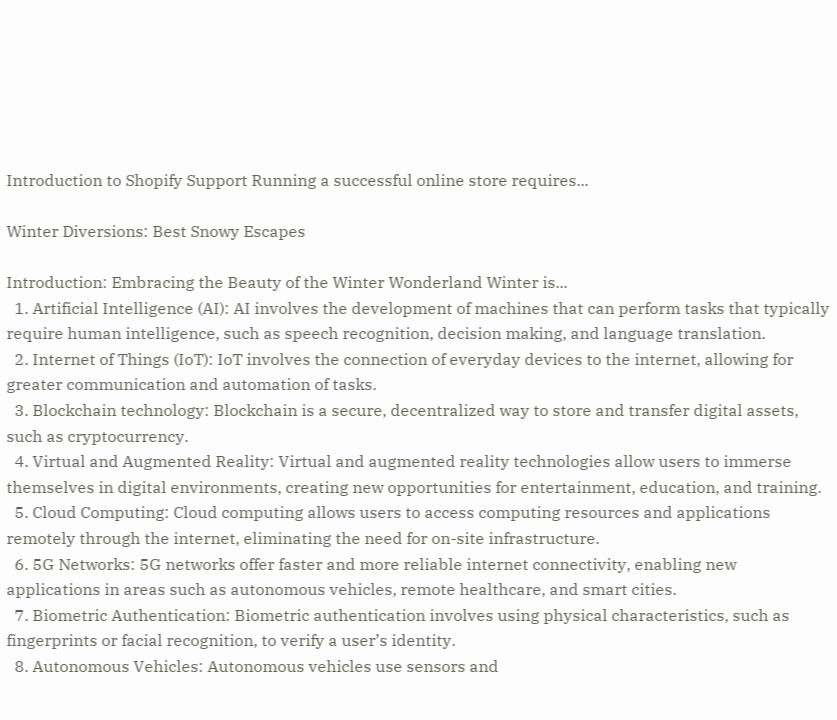Introduction to Shopify Support Running a successful online store requires...

Winter Diversions: Best Snowy Escapes

Introduction: Embracing the Beauty of the Winter Wonderland Winter is...
  1. Artificial Intelligence (AI): AI involves the development of machines that can perform tasks that typically require human intelligence, such as speech recognition, decision making, and language translation.
  2. Internet of Things (IoT): IoT involves the connection of everyday devices to the internet, allowing for greater communication and automation of tasks.
  3. Blockchain technology: Blockchain is a secure, decentralized way to store and transfer digital assets, such as cryptocurrency.
  4. Virtual and Augmented Reality: Virtual and augmented reality technologies allow users to immerse themselves in digital environments, creating new opportunities for entertainment, education, and training.
  5. Cloud Computing: Cloud computing allows users to access computing resources and applications remotely through the internet, eliminating the need for on-site infrastructure.
  6. 5G Networks: 5G networks offer faster and more reliable internet connectivity, enabling new applications in areas such as autonomous vehicles, remote healthcare, and smart cities.
  7. Biometric Authentication: Biometric authentication involves using physical characteristics, such as fingerprints or facial recognition, to verify a user’s identity.
  8. Autonomous Vehicles: Autonomous vehicles use sensors and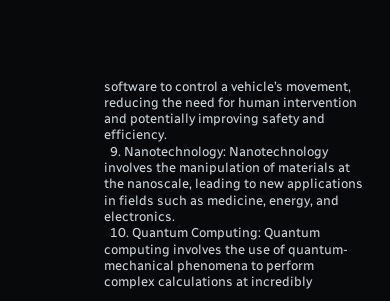software to control a vehicle’s movement, reducing the need for human intervention and potentially improving safety and efficiency.
  9. Nanotechnology: Nanotechnology involves the manipulation of materials at the nanoscale, leading to new applications in fields such as medicine, energy, and electronics.
  10. Quantum Computing: Quantum computing involves the use of quantum-mechanical phenomena to perform complex calculations at incredibly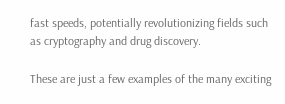fast speeds, potentially revolutionizing fields such as cryptography and drug discovery.

These are just a few examples of the many exciting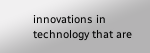innovations in technology that are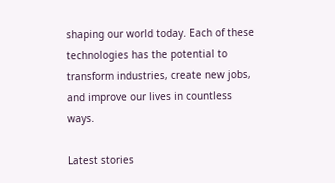shaping our world today. Each of these technologies has the potential to transform industries, create new jobs, and improve our lives in countless ways.

Latest stories